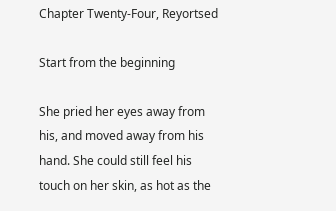Chapter Twenty-Four, Reyortsed

Start from the beginning

She pried her eyes away from his, and moved away from his hand. She could still feel his touch on her skin, as hot as the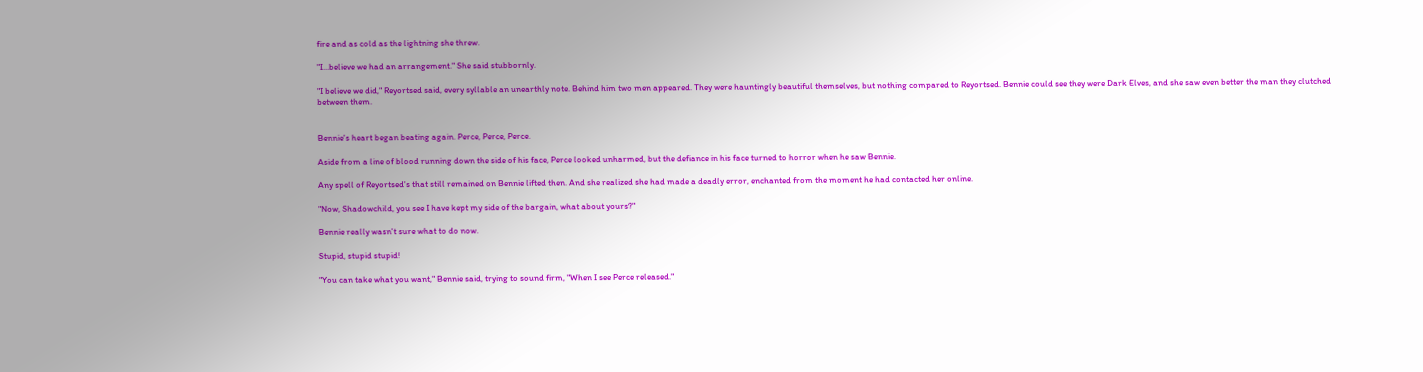fire and as cold as the lightning she threw.

"I...believe we had an arrangement." She said stubbornly.

"I believe we did," Reyortsed said, every syllable an unearthly note. Behind him two men appeared. They were hauntingly beautiful themselves, but nothing compared to Reyortsed. Bennie could see they were Dark Elves, and she saw even better the man they clutched between them.


Bennie's heart began beating again. Perce, Perce, Perce.

Aside from a line of blood running down the side of his face, Perce looked unharmed, but the defiance in his face turned to horror when he saw Bennie.

Any spell of Reyortsed's that still remained on Bennie lifted then. And she realized she had made a deadly error, enchanted from the moment he had contacted her online.

"Now, Shadowchild, you see I have kept my side of the bargain, what about yours?"

Bennie really wasn't sure what to do now.

Stupid, stupid stupid!

"You can take what you want," Bennie said, trying to sound firm, "When I see Perce released."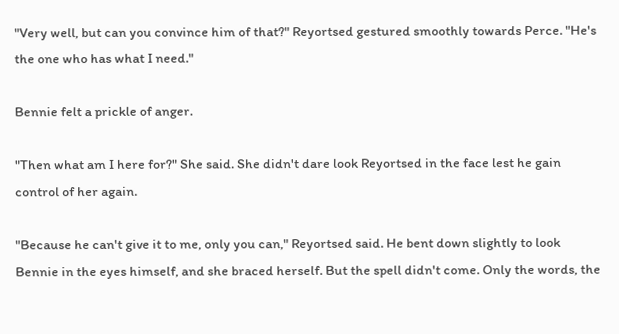"Very well, but can you convince him of that?" Reyortsed gestured smoothly towards Perce. "He's the one who has what I need."

Bennie felt a prickle of anger.

"Then what am I here for?" She said. She didn't dare look Reyortsed in the face lest he gain control of her again.

"Because he can't give it to me, only you can," Reyortsed said. He bent down slightly to look Bennie in the eyes himself, and she braced herself. But the spell didn't come. Only the words, the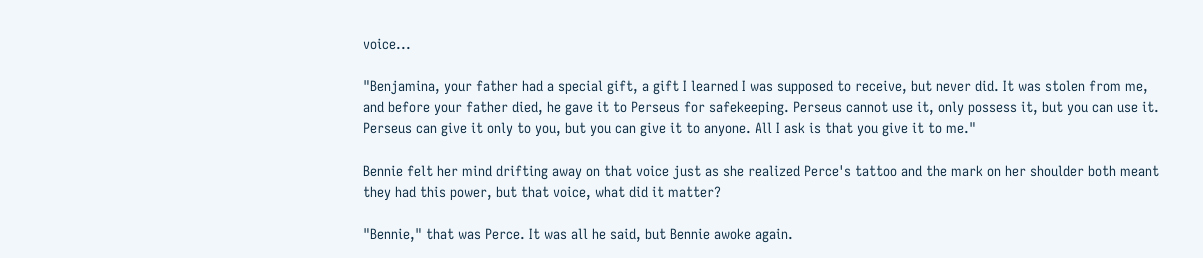voice...

"Benjamina, your father had a special gift, a gift I learned I was supposed to receive, but never did. It was stolen from me, and before your father died, he gave it to Perseus for safekeeping. Perseus cannot use it, only possess it, but you can use it. Perseus can give it only to you, but you can give it to anyone. All I ask is that you give it to me."

Bennie felt her mind drifting away on that voice just as she realized Perce's tattoo and the mark on her shoulder both meant they had this power, but that voice, what did it matter?

"Bennie," that was Perce. It was all he said, but Bennie awoke again.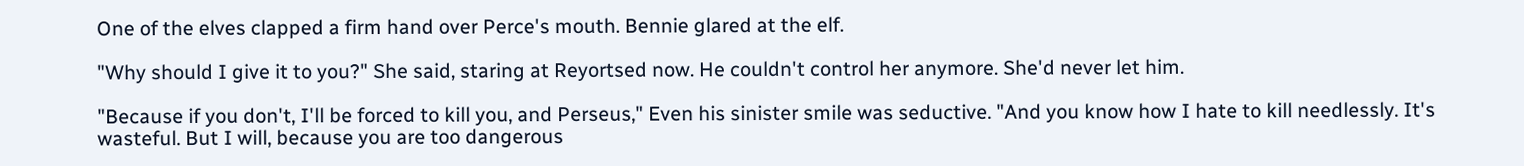One of the elves clapped a firm hand over Perce's mouth. Bennie glared at the elf.

"Why should I give it to you?" She said, staring at Reyortsed now. He couldn't control her anymore. She'd never let him.

"Because if you don't, I'll be forced to kill you, and Perseus," Even his sinister smile was seductive. "And you know how I hate to kill needlessly. It's wasteful. But I will, because you are too dangerous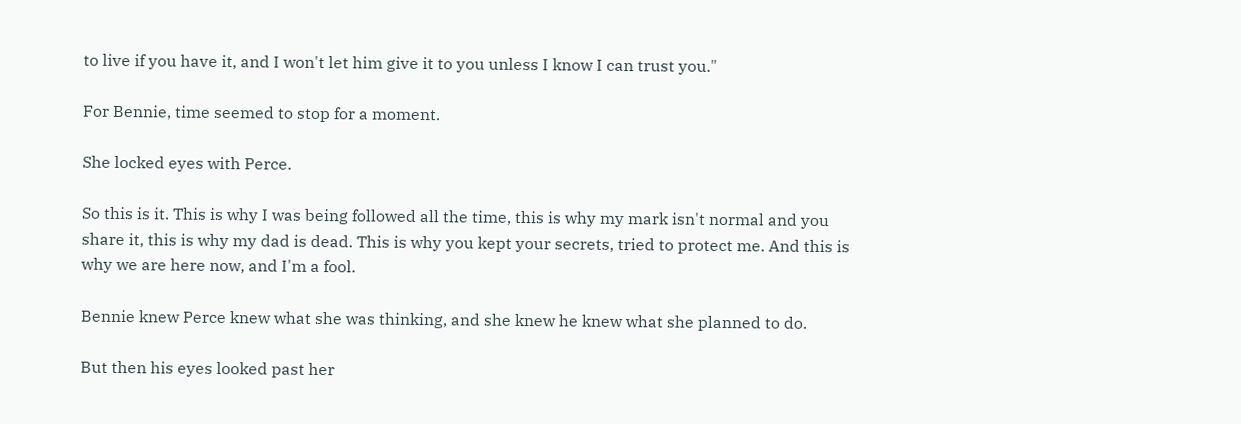to live if you have it, and I won't let him give it to you unless I know I can trust you."

For Bennie, time seemed to stop for a moment.

She locked eyes with Perce.

So this is it. This is why I was being followed all the time, this is why my mark isn't normal and you share it, this is why my dad is dead. This is why you kept your secrets, tried to protect me. And this is why we are here now, and I'm a fool.

Bennie knew Perce knew what she was thinking, and she knew he knew what she planned to do.

But then his eyes looked past her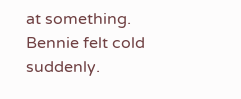at something. Bennie felt cold suddenly.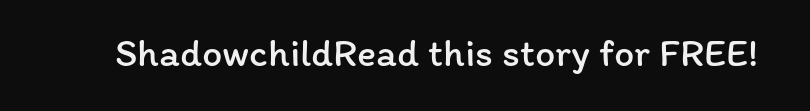ShadowchildRead this story for FREE!